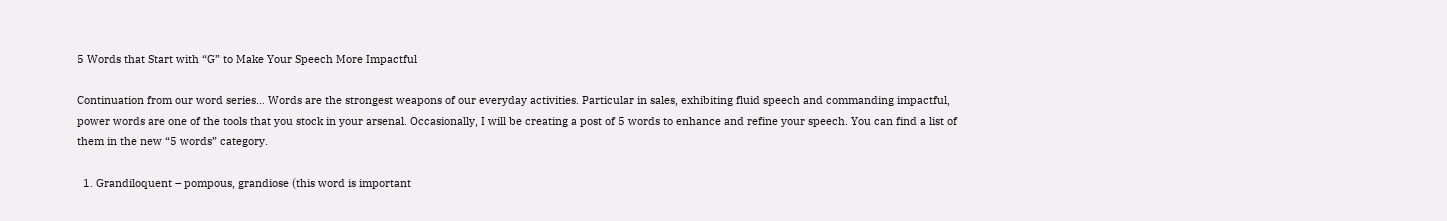5 Words that Start with “G” to Make Your Speech More Impactful

Continuation from our word series… Words are the strongest weapons of our everyday activities. Particular in sales, exhibiting fluid speech and commanding impactful, power words are one of the tools that you stock in your arsenal. Occasionally, I will be creating a post of 5 words to enhance and refine your speech. You can find a list of them in the new “5 words” category.

  1. Grandiloquent – pompous, grandiose (this word is important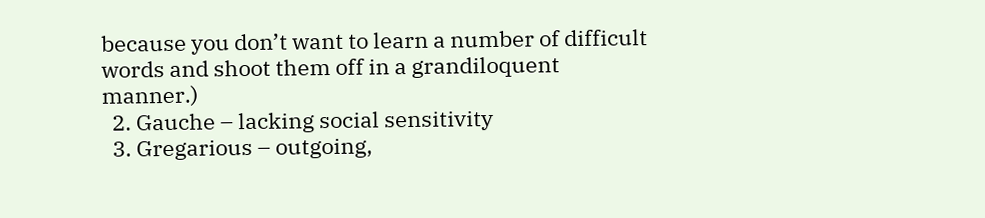because you don’t want to learn a number of difficult words and shoot them off in a grandiloquent manner.)
  2. Gauche – lacking social sensitivity
  3. Gregarious – outgoing,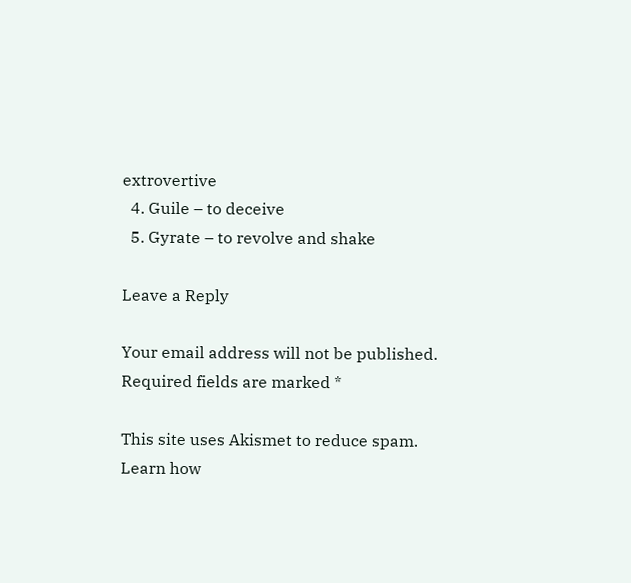extrovertive
  4. Guile – to deceive
  5. Gyrate – to revolve and shake

Leave a Reply

Your email address will not be published. Required fields are marked *

This site uses Akismet to reduce spam. Learn how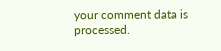your comment data is processed.